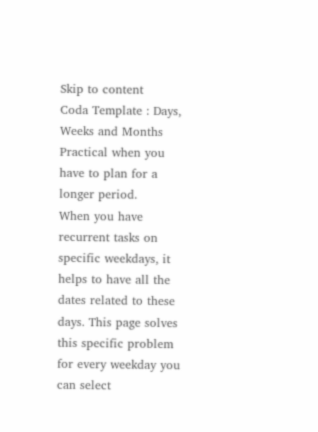Skip to content
Coda Template : Days, Weeks and Months
Practical when you have to plan for a longer period.
When you have recurrent tasks on specific weekdays, it helps to have all the dates related to these days. This page solves this specific problem for every weekday you can select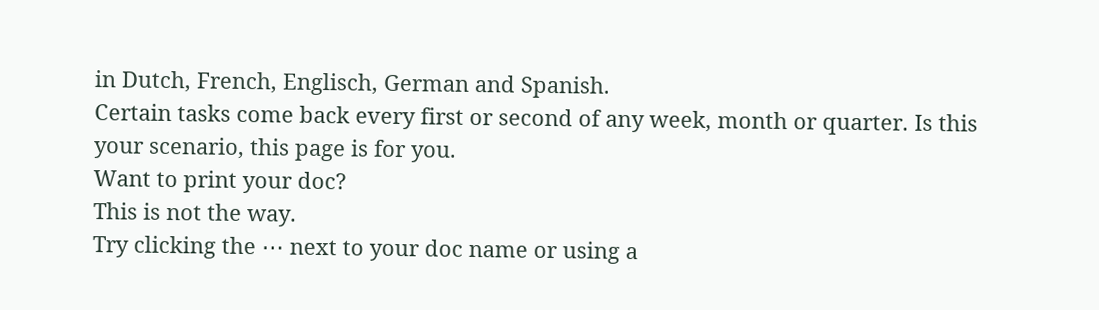in Dutch, French, Englisch, German and Spanish.
Certain tasks come back every first or second of any week, month or quarter. Is this your scenario, this page is for you.
Want to print your doc?
This is not the way.
Try clicking the ⋯ next to your doc name or using a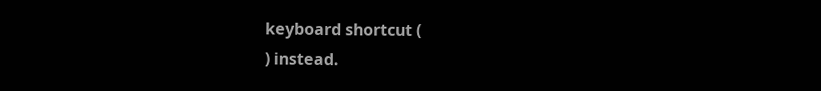keyboard shortcut (
) instead.